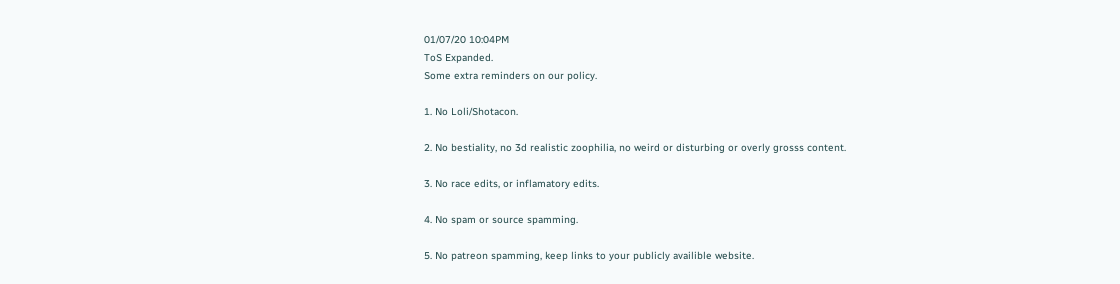01/07/20 10:04PM
ToS Expanded.
Some extra reminders on our policy.

1. No Loli/Shotacon.

2. No bestiality, no 3d realistic zoophilia, no weird or disturbing or overly grosss content.

3. No race edits, or inflamatory edits.

4. No spam or source spamming.

5. No patreon spamming, keep links to your publicly availible website.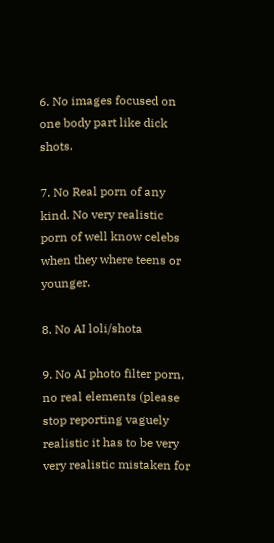6. No images focused on one body part like dick shots.

7. No Real porn of any kind. No very realistic porn of well know celebs when they where teens or younger.

8. No AI loli/shota

9. No AI photo filter porn, no real elements (please stop reporting vaguely realistic it has to be very very realistic mistaken for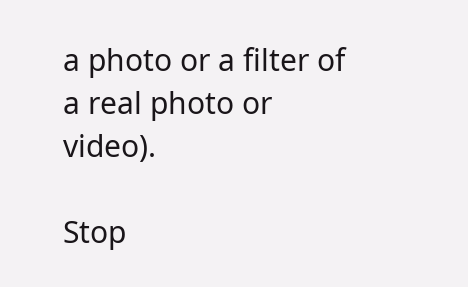a photo or a filter of a real photo or video).

Stop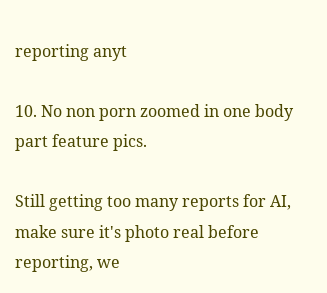reporting anyt

10. No non porn zoomed in one body part feature pics.

Still getting too many reports for AI, make sure it's photo real before reporting, we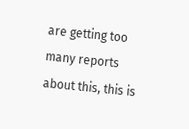are getting too many reports about this, this is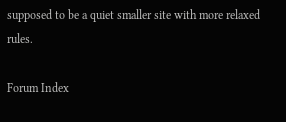supposed to be a quiet smaller site with more relaxed rules.

Forum Index